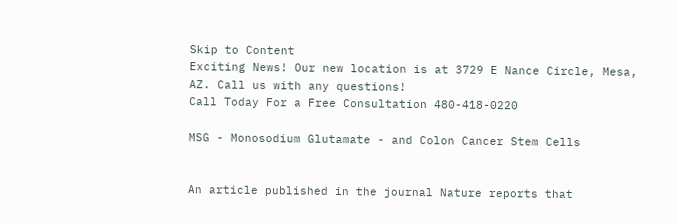Skip to Content
Exciting News! Our new location is at 3729 E Nance Circle, Mesa, AZ. Call us with any questions!
Call Today For a Free Consultation 480-418-0220

MSG - Monosodium Glutamate - and Colon Cancer Stem Cells


An article published in the journal Nature reports that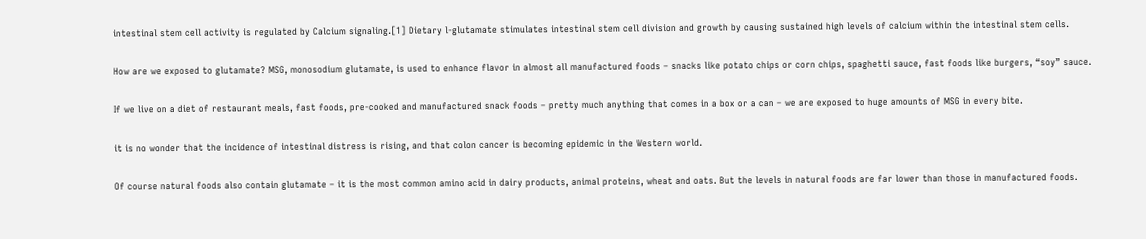intestinal stem cell activity is regulated by Calcium signaling.[1] Dietary l-glutamate stimulates intestinal stem cell division and growth by causing sustained high levels of calcium within the intestinal stem cells.

How are we exposed to glutamate? MSG, monosodium glutamate, is used to enhance flavor in almost all manufactured foods – snacks like potato chips or corn chips, spaghetti sauce, fast foods like burgers, “soy” sauce.

If we live on a diet of restaurant meals, fast foods, pre-cooked and manufactured snack foods – pretty much anything that comes in a box or a can – we are exposed to huge amounts of MSG in every bite.

it is no wonder that the incidence of intestinal distress is rising, and that colon cancer is becoming epidemic in the Western world.

Of course natural foods also contain glutamate – it is the most common amino acid in dairy products, animal proteins, wheat and oats. But the levels in natural foods are far lower than those in manufactured foods.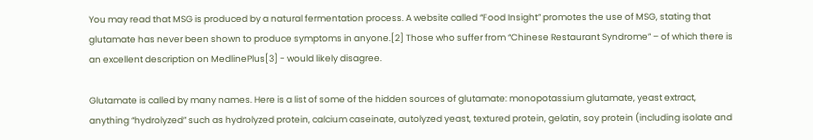You may read that MSG is produced by a natural fermentation process. A website called “Food Insight” promotes the use of MSG, stating that glutamate has never been shown to produce symptoms in anyone.[2] Those who suffer from “Chinese Restaurant Syndrome” – of which there is an excellent description on MedlinePlus[3] - would likely disagree.

Glutamate is called by many names. Here is a list of some of the hidden sources of glutamate: monopotassium glutamate, yeast extract, anything “hydrolyzed” such as hydrolyzed protein, calcium caseinate, autolyzed yeast, textured protein, gelatin, soy protein (including isolate and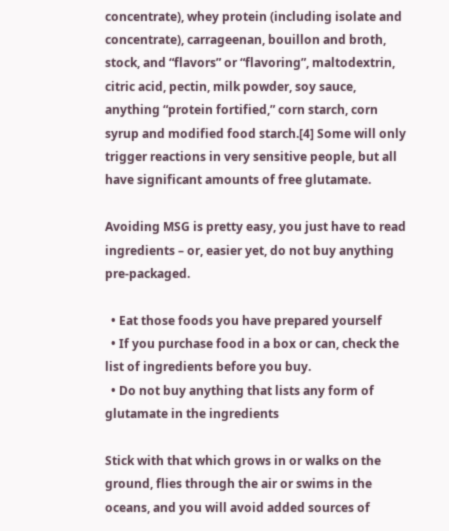concentrate), whey protein (including isolate and concentrate), carrageenan, bouillon and broth, stock, and “flavors” or “flavoring”, maltodextrin, citric acid, pectin, milk powder, soy sauce, anything “protein fortified,” corn starch, corn syrup and modified food starch.[4] Some will only trigger reactions in very sensitive people, but all have significant amounts of free glutamate.

Avoiding MSG is pretty easy, you just have to read ingredients – or, easier yet, do not buy anything pre-packaged.

  • Eat those foods you have prepared yourself
  • If you purchase food in a box or can, check the list of ingredients before you buy.
  • Do not buy anything that lists any form of glutamate in the ingredients

Stick with that which grows in or walks on the ground, flies through the air or swims in the oceans, and you will avoid added sources of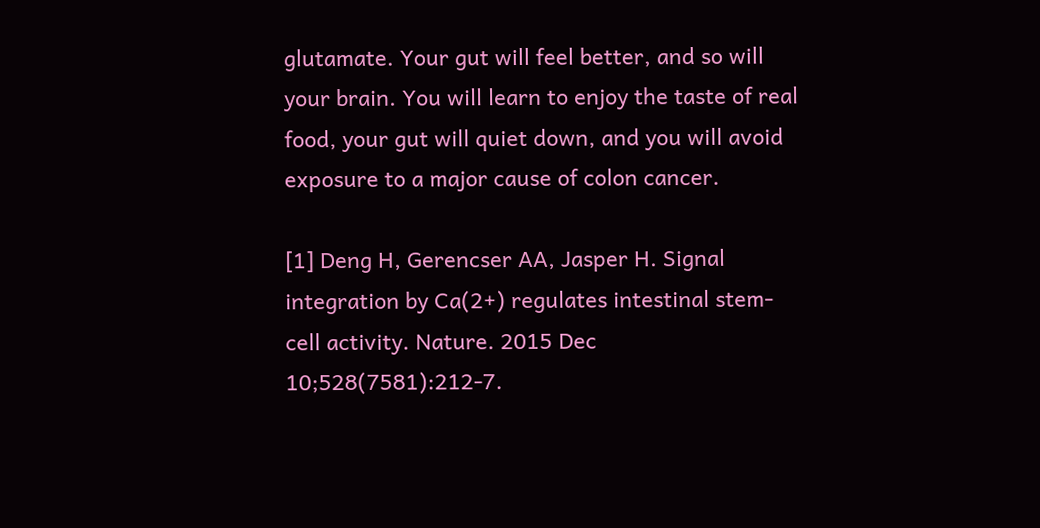glutamate. Your gut will feel better, and so will your brain. You will learn to enjoy the taste of real food, your gut will quiet down, and you will avoid exposure to a major cause of colon cancer.

[1] Deng H, Gerencser AA, Jasper H. Signal integration by Ca(2+) regulates intestinal stem-cell activity. Nature. 2015 Dec 10;528(7581):212-7.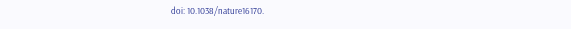doi: 10.1038/nature16170.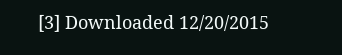[3] Downloaded 12/20/2015